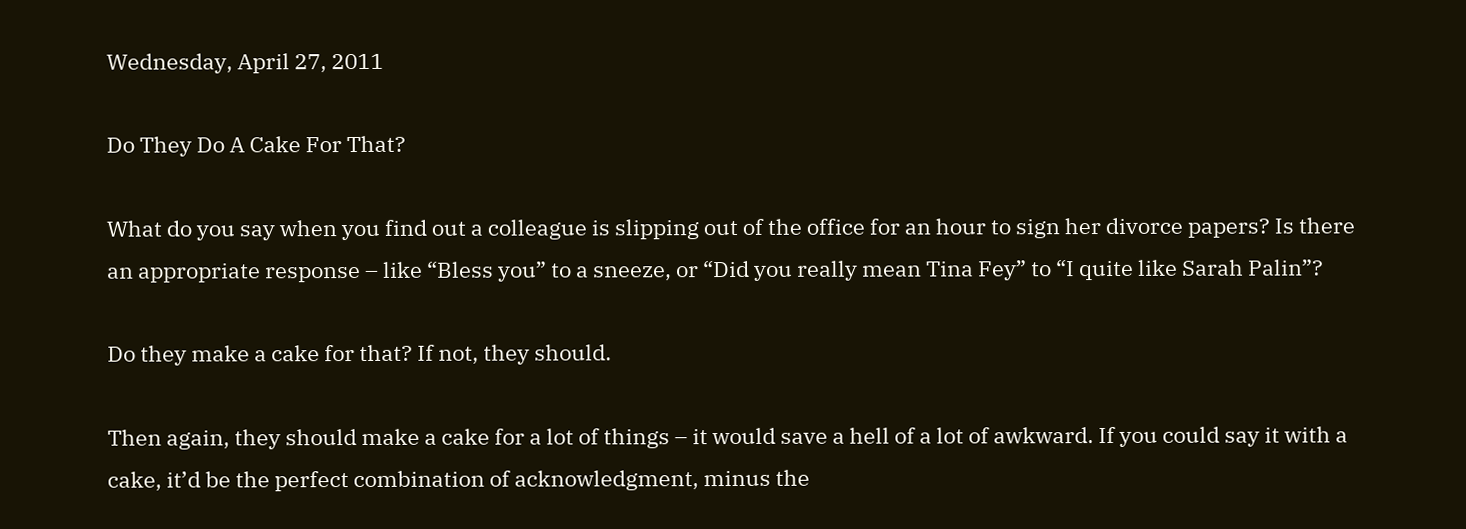Wednesday, April 27, 2011

Do They Do A Cake For That?

What do you say when you find out a colleague is slipping out of the office for an hour to sign her divorce papers? Is there an appropriate response – like “Bless you” to a sneeze, or “Did you really mean Tina Fey” to “I quite like Sarah Palin”?

Do they make a cake for that? If not, they should.

Then again, they should make a cake for a lot of things – it would save a hell of a lot of awkward. If you could say it with a cake, it’d be the perfect combination of acknowledgment, minus the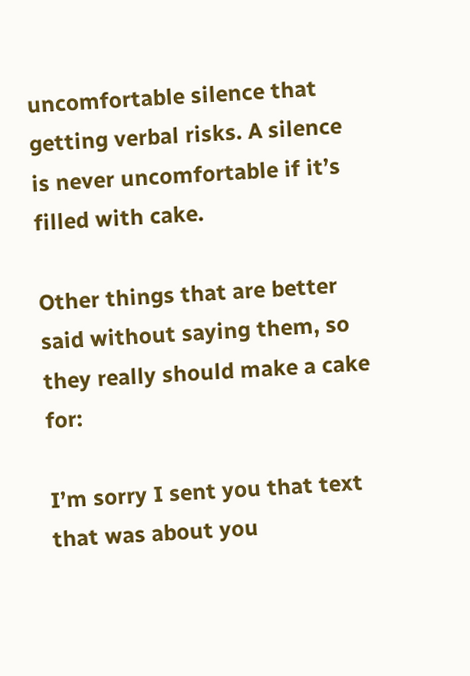uncomfortable silence that getting verbal risks. A silence is never uncomfortable if it’s filled with cake.

Other things that are better said without saying them, so they really should make a cake for:

I’m sorry I sent you that text that was about you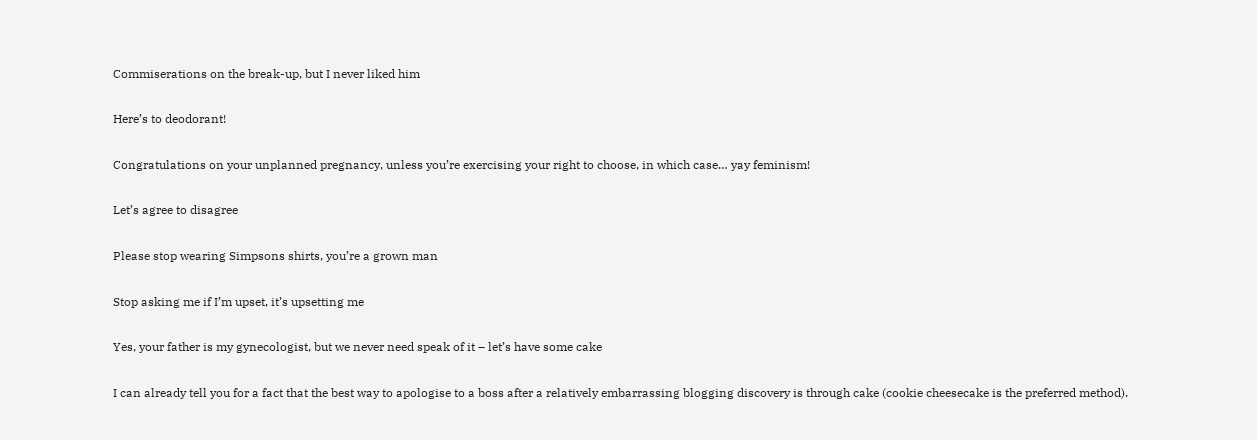Commiserations on the break-up, but I never liked him

Here’s to deodorant!

Congratulations on your unplanned pregnancy, unless you’re exercising your right to choose, in which case… yay feminism!

Let’s agree to disagree

Please stop wearing Simpsons shirts, you’re a grown man

Stop asking me if I’m upset, it’s upsetting me

Yes, your father is my gynecologist, but we never need speak of it – let’s have some cake

I can already tell you for a fact that the best way to apologise to a boss after a relatively embarrassing blogging discovery is through cake (cookie cheesecake is the preferred method).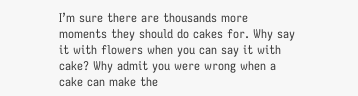I’m sure there are thousands more moments they should do cakes for. Why say it with flowers when you can say it with cake? Why admit you were wrong when a cake can make the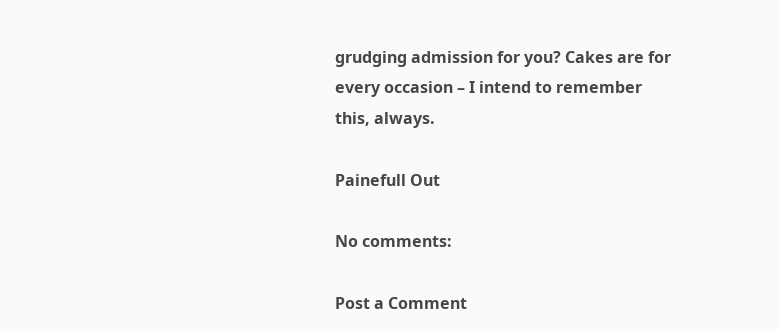grudging admission for you? Cakes are for every occasion – I intend to remember this, always.

Painefull Out

No comments:

Post a Comment